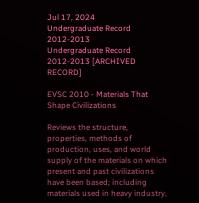Jul 17, 2024
Undergraduate Record 2012-2013
Undergraduate Record 2012-2013 [ARCHIVED RECORD]

EVSC 2010 - Materials That Shape Civilizations

Reviews the structure, properties, methods of production, uses, and world supply of the materials on which present and past civilizations have been based; including materials used in heavy industry,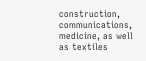construction, communications, medicine, as well as textiles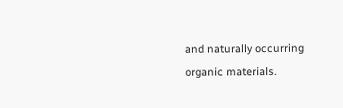and naturally occurring organic materials.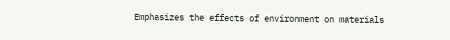Emphasizes the effects of environment on materials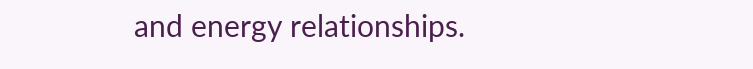and energy relationships.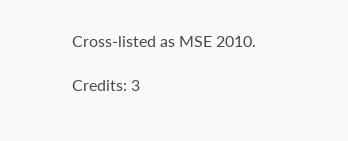Cross-listed as MSE 2010.

Credits: 3